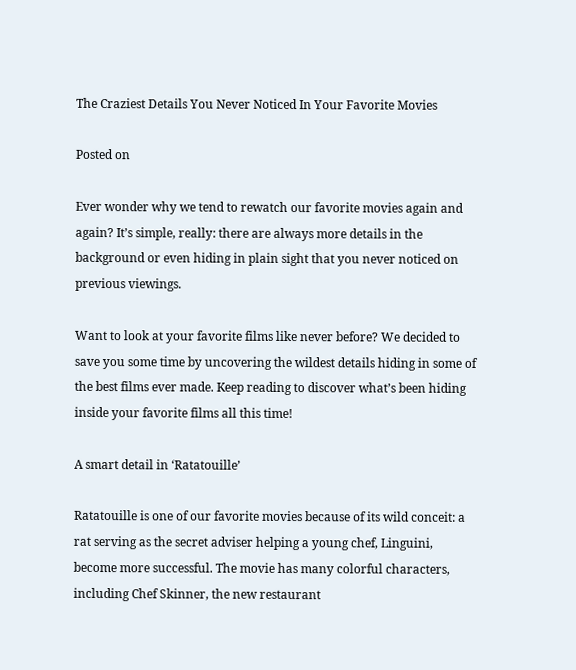The Craziest Details You Never Noticed In Your Favorite Movies

Posted on

Ever wonder why we tend to rewatch our favorite movies again and again? It’s simple, really: there are always more details in the background or even hiding in plain sight that you never noticed on previous viewings.

Want to look at your favorite films like never before? We decided to save you some time by uncovering the wildest details hiding in some of the best films ever made. Keep reading to discover what’s been hiding inside your favorite films all this time!

A smart detail in ‘Ratatouille’

Ratatouille is one of our favorite movies because of its wild conceit: a rat serving as the secret adviser helping a young chef, Linguini, become more successful. The movie has many colorful characters, including Chef Skinner, the new restaurant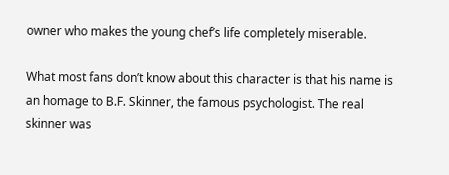owner who makes the young chef’s life completely miserable.

What most fans don’t know about this character is that his name is an homage to B.F. Skinner, the famous psychologist. The real skinner was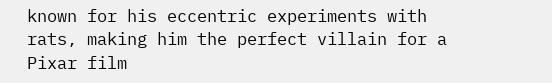known for his eccentric experiments with rats, making him the perfect villain for a Pixar film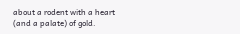about a rodent with a heart (and a palate) of gold.